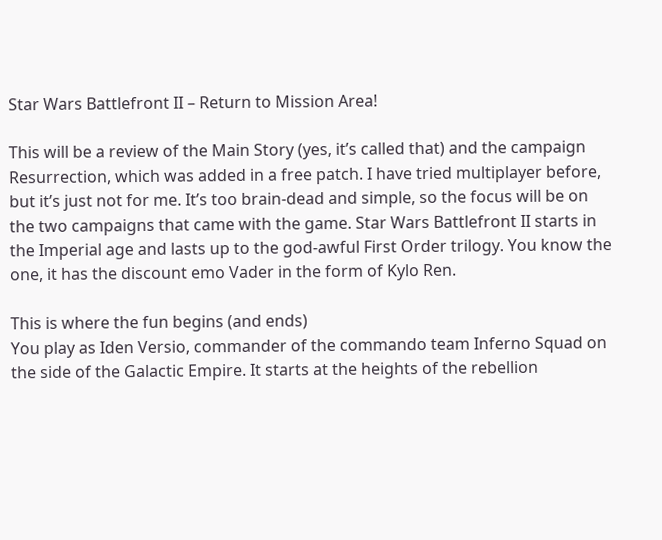Star Wars Battlefront II – Return to Mission Area!

This will be a review of the Main Story (yes, it’s called that) and the campaign Resurrection, which was added in a free patch. I have tried multiplayer before, but it’s just not for me. It’s too brain-dead and simple, so the focus will be on the two campaigns that came with the game. Star Wars Battlefront II starts in the Imperial age and lasts up to the god-awful First Order trilogy. You know the one, it has the discount emo Vader in the form of Kylo Ren.

This is where the fun begins (and ends)
You play as Iden Versio, commander of the commando team Inferno Squad on the side of the Galactic Empire. It starts at the heights of the rebellion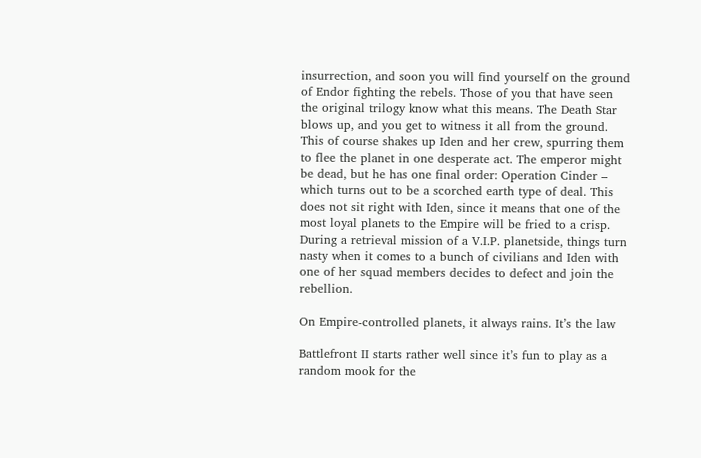insurrection, and soon you will find yourself on the ground of Endor fighting the rebels. Those of you that have seen the original trilogy know what this means. The Death Star blows up, and you get to witness it all from the ground. This of course shakes up Iden and her crew, spurring them to flee the planet in one desperate act. The emperor might be dead, but he has one final order: Operation Cinder – which turns out to be a scorched earth type of deal. This does not sit right with Iden, since it means that one of the most loyal planets to the Empire will be fried to a crisp. During a retrieval mission of a V.I.P. planetside, things turn nasty when it comes to a bunch of civilians and Iden with one of her squad members decides to defect and join the rebellion.

On Empire-controlled planets, it always rains. It’s the law

Battlefront II starts rather well since it’s fun to play as a random mook for the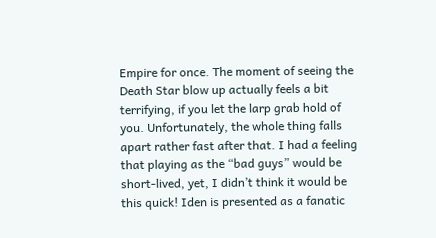Empire for once. The moment of seeing the Death Star blow up actually feels a bit terrifying, if you let the larp grab hold of you. Unfortunately, the whole thing falls apart rather fast after that. I had a feeling that playing as the “bad guys” would be short-lived, yet, I didn’t think it would be this quick! Iden is presented as a fanatic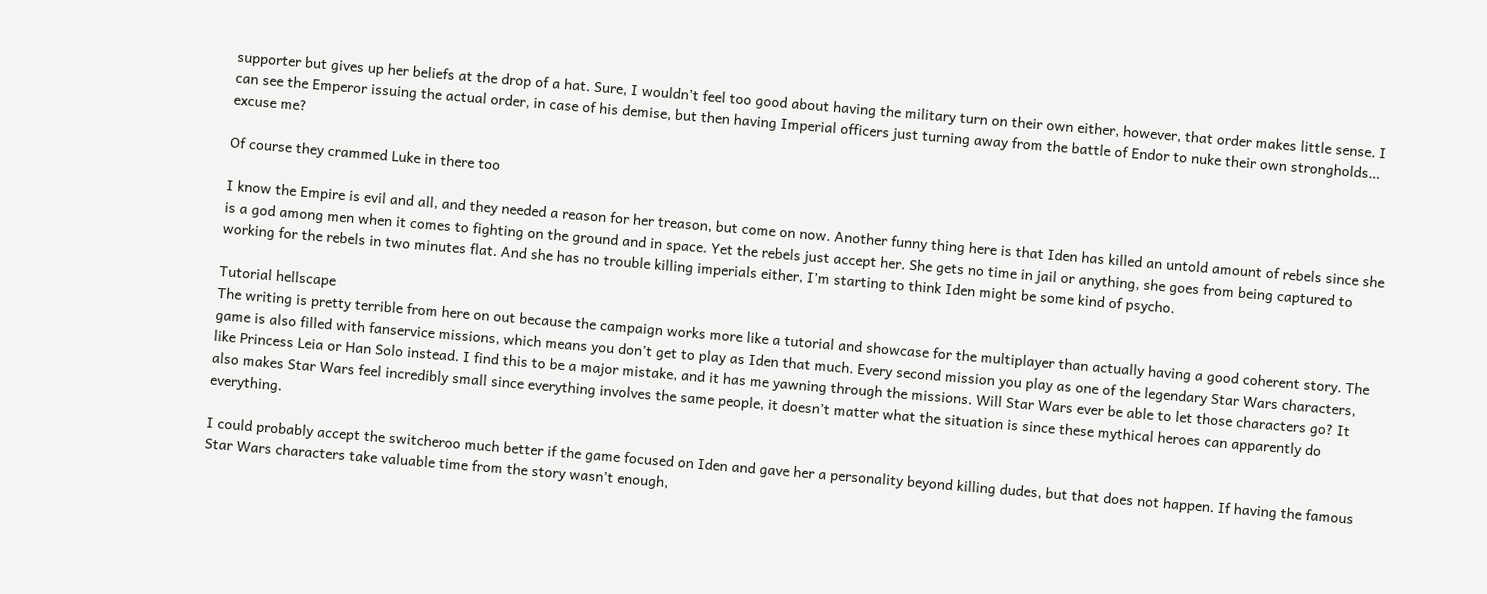supporter but gives up her beliefs at the drop of a hat. Sure, I wouldn’t feel too good about having the military turn on their own either, however, that order makes little sense. I can see the Emperor issuing the actual order, in case of his demise, but then having Imperial officers just turning away from the battle of Endor to nuke their own strongholds… excuse me?

Of course they crammed Luke in there too

I know the Empire is evil and all, and they needed a reason for her treason, but come on now. Another funny thing here is that Iden has killed an untold amount of rebels since she is a god among men when it comes to fighting on the ground and in space. Yet the rebels just accept her. She gets no time in jail or anything, she goes from being captured to working for the rebels in two minutes flat. And she has no trouble killing imperials either, I’m starting to think Iden might be some kind of psycho.

Tutorial hellscape
The writing is pretty terrible from here on out because the campaign works more like a tutorial and showcase for the multiplayer than actually having a good coherent story. The game is also filled with fanservice missions, which means you don’t get to play as Iden that much. Every second mission you play as one of the legendary Star Wars characters, like Princess Leia or Han Solo instead. I find this to be a major mistake, and it has me yawning through the missions. Will Star Wars ever be able to let those characters go? It also makes Star Wars feel incredibly small since everything involves the same people, it doesn’t matter what the situation is since these mythical heroes can apparently do everything.

I could probably accept the switcheroo much better if the game focused on Iden and gave her a personality beyond killing dudes, but that does not happen. If having the famous Star Wars characters take valuable time from the story wasn’t enough,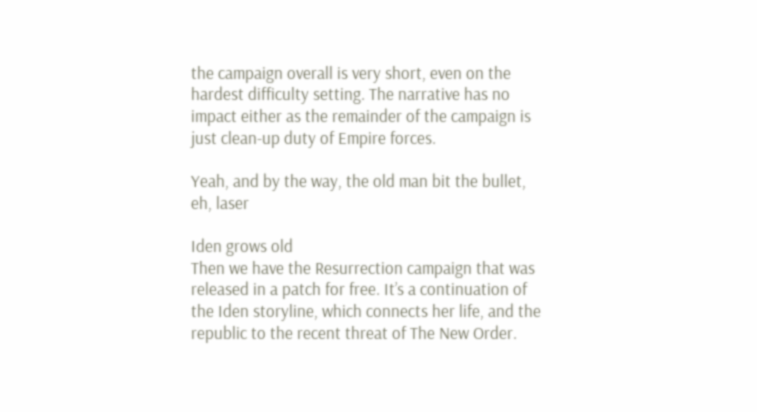the campaign overall is very short, even on the hardest difficulty setting. The narrative has no impact either as the remainder of the campaign is just clean-up duty of Empire forces.

Yeah, and by the way, the old man bit the bullet, eh, laser

Iden grows old
Then we have the Resurrection campaign that was released in a patch for free. It’s a continuation of the Iden storyline, which connects her life, and the republic to the recent threat of The New Order.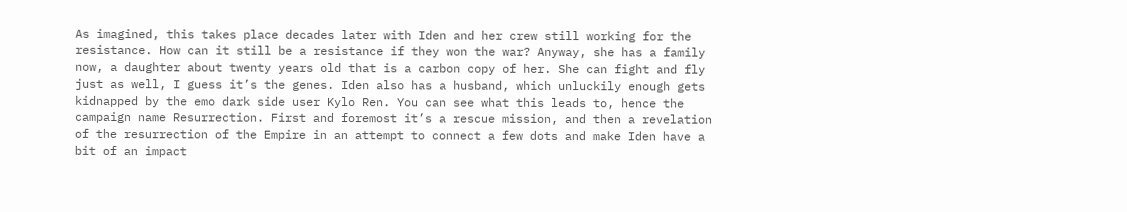As imagined, this takes place decades later with Iden and her crew still working for the resistance. How can it still be a resistance if they won the war? Anyway, she has a family now, a daughter about twenty years old that is a carbon copy of her. She can fight and fly just as well, I guess it’s the genes. Iden also has a husband, which unluckily enough gets kidnapped by the emo dark side user Kylo Ren. You can see what this leads to, hence the campaign name Resurrection. First and foremost it’s a rescue mission, and then a revelation of the resurrection of the Empire in an attempt to connect a few dots and make Iden have a bit of an impact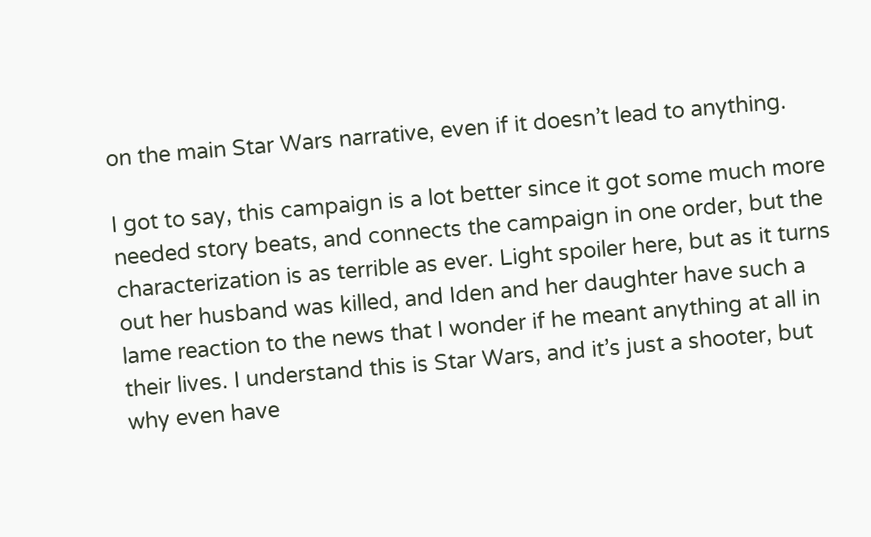on the main Star Wars narrative, even if it doesn’t lead to anything.

I got to say, this campaign is a lot better since it got some much more needed story beats, and connects the campaign in one order, but the characterization is as terrible as ever. Light spoiler here, but as it turns out her husband was killed, and Iden and her daughter have such a lame reaction to the news that I wonder if he meant anything at all in their lives. I understand this is Star Wars, and it’s just a shooter, but why even have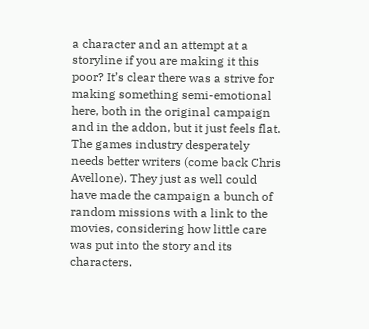a character and an attempt at a storyline if you are making it this poor? It’s clear there was a strive for making something semi-emotional here, both in the original campaign and in the addon, but it just feels flat. The games industry desperately needs better writers (come back Chris Avellone). They just as well could have made the campaign a bunch of random missions with a link to the movies, considering how little care was put into the story and its characters.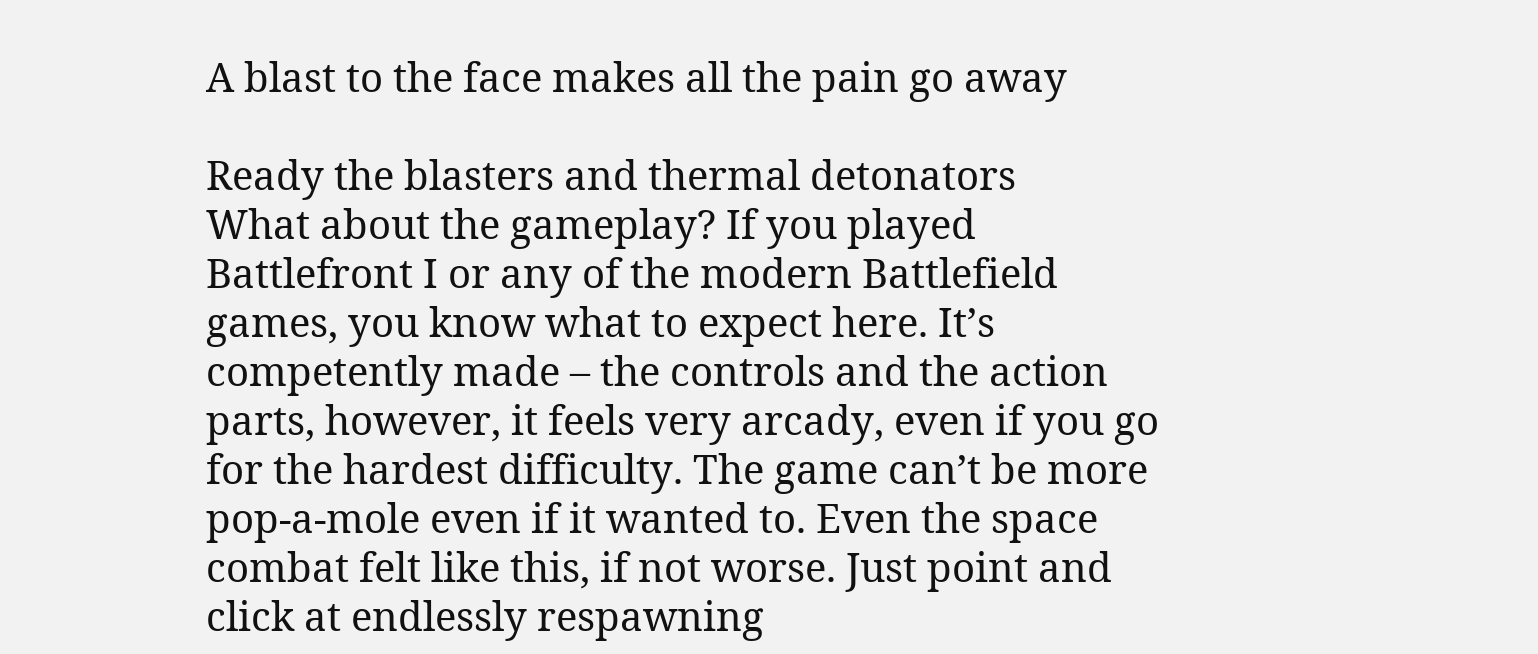A blast to the face makes all the pain go away

Ready the blasters and thermal detonators
What about the gameplay? If you played Battlefront I or any of the modern Battlefield games, you know what to expect here. It’s competently made – the controls and the action parts, however, it feels very arcady, even if you go for the hardest difficulty. The game can’t be more pop-a-mole even if it wanted to. Even the space combat felt like this, if not worse. Just point and click at endlessly respawning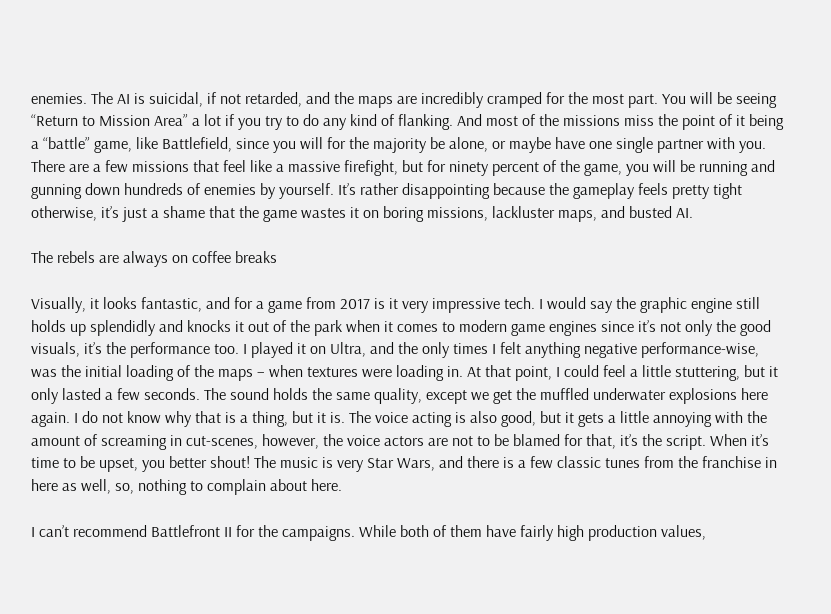enemies. The AI is suicidal, if not retarded, and the maps are incredibly cramped for the most part. You will be seeing “Return to Mission Area” a lot if you try to do any kind of flanking. And most of the missions miss the point of it being a “battle” game, like Battlefield, since you will for the majority be alone, or maybe have one single partner with you. There are a few missions that feel like a massive firefight, but for ninety percent of the game, you will be running and gunning down hundreds of enemies by yourself. It’s rather disappointing because the gameplay feels pretty tight otherwise, it’s just a shame that the game wastes it on boring missions, lackluster maps, and busted AI.

The rebels are always on coffee breaks

Visually, it looks fantastic, and for a game from 2017 is it very impressive tech. I would say the graphic engine still holds up splendidly and knocks it out of the park when it comes to modern game engines since it’s not only the good visuals, it’s the performance too. I played it on Ultra, and the only times I felt anything negative performance-wise, was the initial loading of the maps – when textures were loading in. At that point, I could feel a little stuttering, but it only lasted a few seconds. The sound holds the same quality, except we get the muffled underwater explosions here again. I do not know why that is a thing, but it is. The voice acting is also good, but it gets a little annoying with the amount of screaming in cut-scenes, however, the voice actors are not to be blamed for that, it’s the script. When it’s time to be upset, you better shout! The music is very Star Wars, and there is a few classic tunes from the franchise in here as well, so, nothing to complain about here.

I can’t recommend Battlefront II for the campaigns. While both of them have fairly high production values,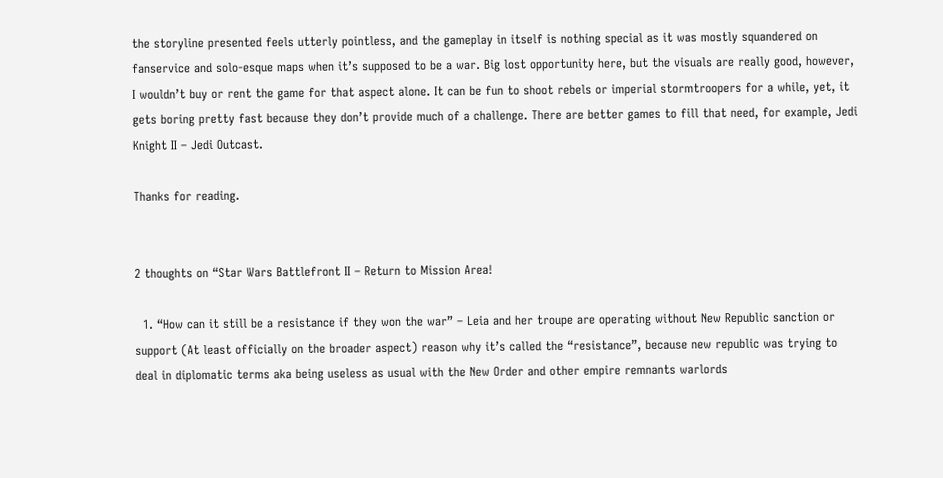the storyline presented feels utterly pointless, and the gameplay in itself is nothing special as it was mostly squandered on fanservice and solo-esque maps when it’s supposed to be a war. Big lost opportunity here, but the visuals are really good, however, I wouldn’t buy or rent the game for that aspect alone. It can be fun to shoot rebels or imperial stormtroopers for a while, yet, it gets boring pretty fast because they don’t provide much of a challenge. There are better games to fill that need, for example, Jedi Knight II – Jedi Outcast.

Thanks for reading.


2 thoughts on “Star Wars Battlefront II – Return to Mission Area!

  1. “How can it still be a resistance if they won the war” – Leia and her troupe are operating without New Republic sanction or support (At least officially on the broader aspect) reason why it’s called the “resistance”, because new republic was trying to deal in diplomatic terms aka being useless as usual with the New Order and other empire remnants warlords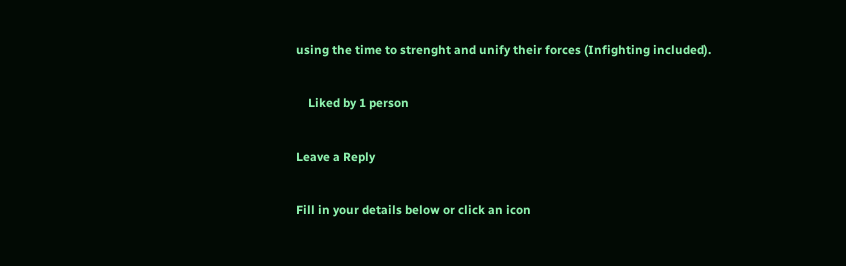using the time to strenght and unify their forces (Infighting included).

    Liked by 1 person

Leave a Reply

Fill in your details below or click an icon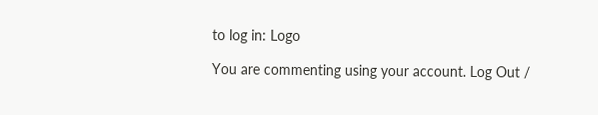to log in: Logo

You are commenting using your account. Log Out /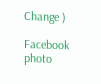Change )

Facebook photo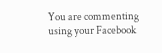You are commenting using your Facebook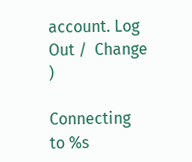account. Log Out /  Change )

Connecting to %s